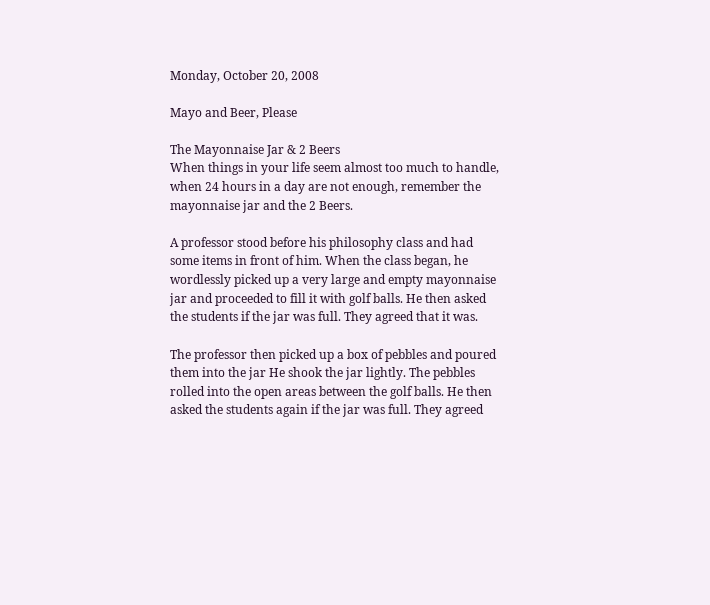Monday, October 20, 2008

Mayo and Beer, Please

The Mayonnaise Jar & 2 Beers
When things in your life seem almost too much to handle, when 24 hours in a day are not enough, remember the mayonnaise jar and the 2 Beers.

A professor stood before his philosophy class and had some items in front of him. When the class began, he wordlessly picked up a very large and empty mayonnaise jar and proceeded to fill it with golf balls. He then asked the students if the jar was full. They agreed that it was.

The professor then picked up a box of pebbles and poured them into the jar He shook the jar lightly. The pebbles rolled into the open areas between the golf balls. He then asked the students again if the jar was full. They agreed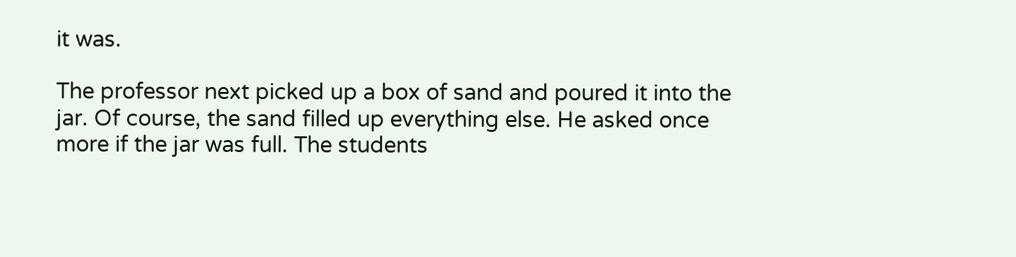it was.

The professor next picked up a box of sand and poured it into the jar. Of course, the sand filled up everything else. He asked once more if the jar was full. The students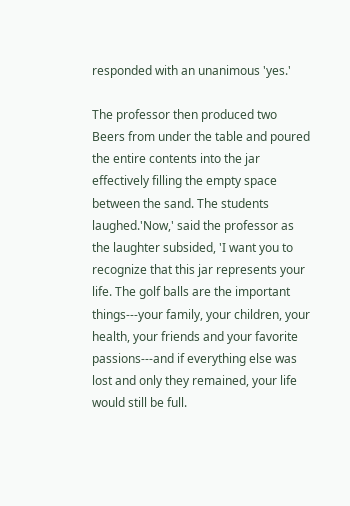responded with an unanimous 'yes.'

The professor then produced two Beers from under the table and poured the entire contents into the jar effectively filling the empty space between the sand. The students laughed.'Now,' said the professor as the laughter subsided, 'I want you to recognize that this jar represents your life. The golf balls are the important things---your family, your children, your health, your friends and your favorite passions---and if everything else was lost and only they remained, your life would still be full.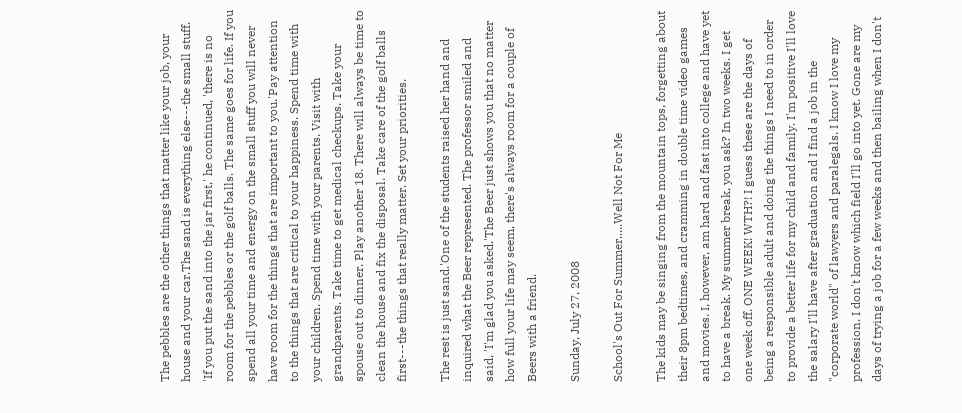The pebbles are the other things that matter like your job, your house and your car.The sand is everything else---the small stuff. 'If you put the sand into the jar first,' he continued, 'there is no room for the pebbles or the golf balls. The same goes for life. If you spend all your time and energy on the small stuff you will never have room for the things that are important to you.'Pay attention to the things that are critical to your happiness. Spend time with your children. Spend time with your parents. Visit with grandparents. Take time to get medical checkups. Take your spouse out to dinner. Play another 18. There will always be time to clean the house and fix the disposal. Take care of the golf balls first---the things that really matter. Set your priorities.

The rest is just sand.'One of the students raised her hand and inquired what the Beer represented. The professor smiled and said, 'I'm glad you asked.'The Beer just shows you that no matter how full your life may seem, there's always room for a couple of Beers with a friend.

Sunday, July 27, 2008

School's Out For Summer.....Well Not For Me

The kids may be singing from the mountain tops, forgetting about their 8pm bedtimes, and cramming in double time video games and movies. I, however, am hard and fast into college and have yet to have a break. My summer break, you ask? In two weeks. I get one week off. ONE WEEK! WTH?! I guess these are the days of being a responsible adult and doing the things I need to in order to provide a better life for my child and family. I'm positive I'll love the salary I'll have after graduation and I find a job in the "corporate world" of lawyers and paralegals. I know I love my profession. I don't know which field I'll go into yet. Gone are my days of trying a job for a few weeks and then bailing when I don't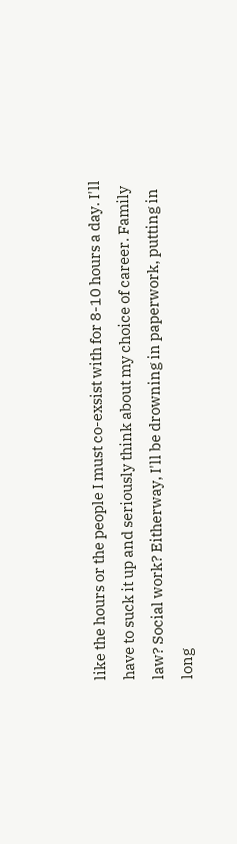like the hours or the people I must co-exsist with for 8-10 hours a day. I'll have to suck it up and seriously think about my choice of career. Family law? Social work? Eitherway, I'll be drowning in paperwork, putting in long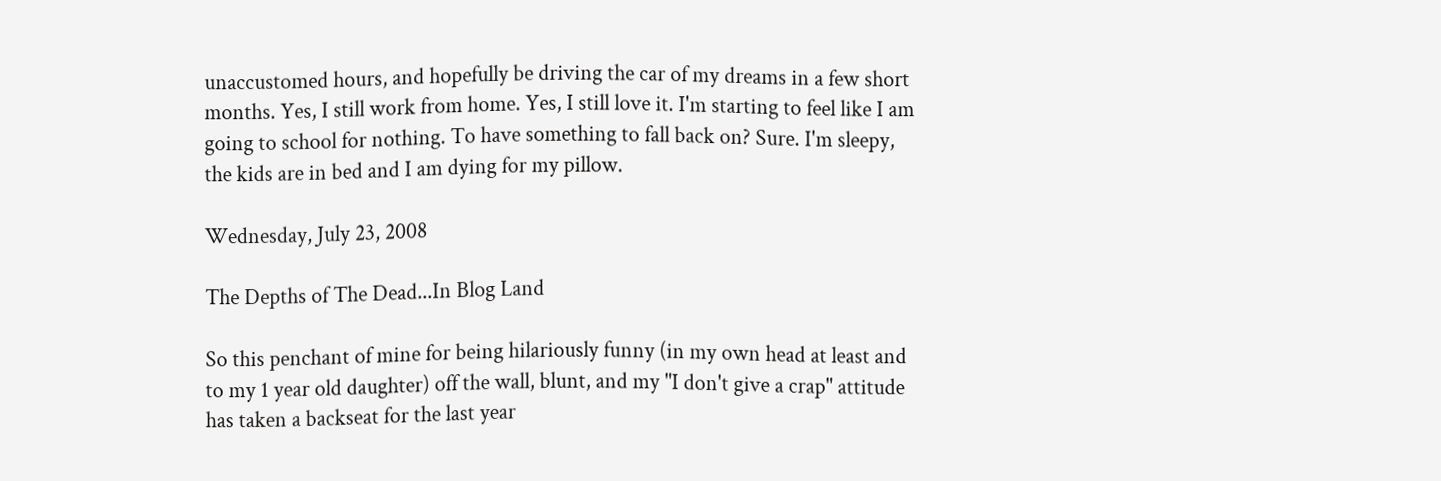unaccustomed hours, and hopefully be driving the car of my dreams in a few short months. Yes, I still work from home. Yes, I still love it. I'm starting to feel like I am going to school for nothing. To have something to fall back on? Sure. I'm sleepy, the kids are in bed and I am dying for my pillow.

Wednesday, July 23, 2008

The Depths of The Dead...In Blog Land

So this penchant of mine for being hilariously funny (in my own head at least and to my 1 year old daughter) off the wall, blunt, and my "I don't give a crap" attitude has taken a backseat for the last year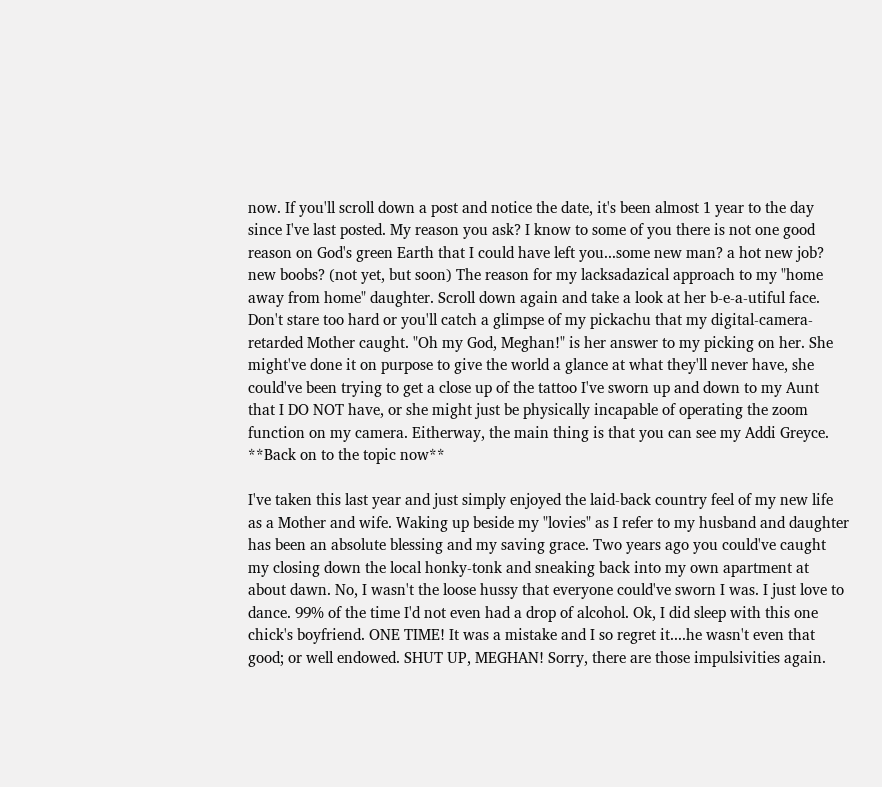now. If you'll scroll down a post and notice the date, it's been almost 1 year to the day since I've last posted. My reason you ask? I know to some of you there is not one good reason on God's green Earth that I could have left you...some new man? a hot new job? new boobs? (not yet, but soon) The reason for my lacksadazical approach to my "home away from home" daughter. Scroll down again and take a look at her b-e-a-utiful face. Don't stare too hard or you'll catch a glimpse of my pickachu that my digital-camera-retarded Mother caught. "Oh my God, Meghan!" is her answer to my picking on her. She might've done it on purpose to give the world a glance at what they'll never have, she could've been trying to get a close up of the tattoo I've sworn up and down to my Aunt that I DO NOT have, or she might just be physically incapable of operating the zoom function on my camera. Eitherway, the main thing is that you can see my Addi Greyce. **Back on to the topic now**

I've taken this last year and just simply enjoyed the laid-back country feel of my new life as a Mother and wife. Waking up beside my "lovies" as I refer to my husband and daughter has been an absolute blessing and my saving grace. Two years ago you could've caught my closing down the local honky-tonk and sneaking back into my own apartment at about dawn. No, I wasn't the loose hussy that everyone could've sworn I was. I just love to dance. 99% of the time I'd not even had a drop of alcohol. Ok, I did sleep with this one chick's boyfriend. ONE TIME! It was a mistake and I so regret it....he wasn't even that good; or well endowed. SHUT UP, MEGHAN! Sorry, there are those impulsivities again.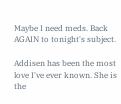Maybe I need meds. Back AGAIN to tonight's subject.

Addisen has been the most love I've ever known. She is the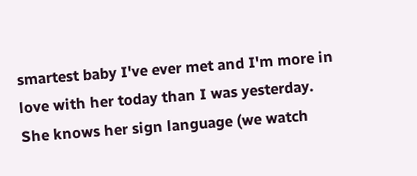smartest baby I've ever met and I'm more in love with her today than I was yesterday. She knows her sign language (we watch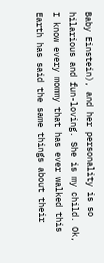Baby Einstein), and her personality is so hilarious and fun-loving. She is my child. Ok, I know every mommy that has ever walked this Earth has said the same things about their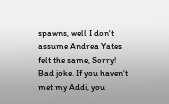spawns, well I don't assume Andrea Yates felt the same, Sorry! Bad joke. If you haven't met my Addi, you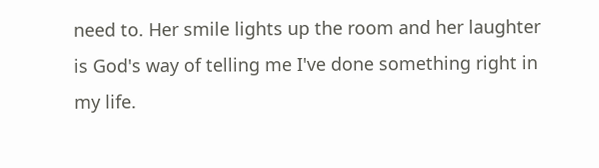need to. Her smile lights up the room and her laughter is God's way of telling me I've done something right in my life.